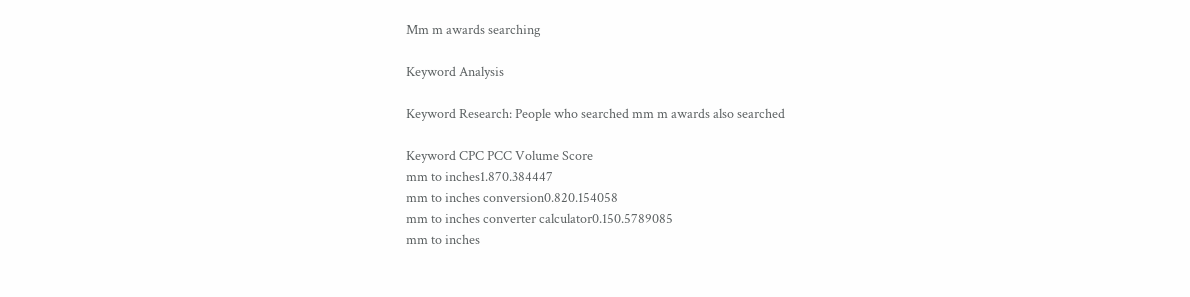Mm m awards searching

Keyword Analysis

Keyword Research: People who searched mm m awards also searched

Keyword CPC PCC Volume Score
mm to inches1.870.384447
mm to inches conversion0.820.154058
mm to inches converter calculator0.150.5789085
mm to inches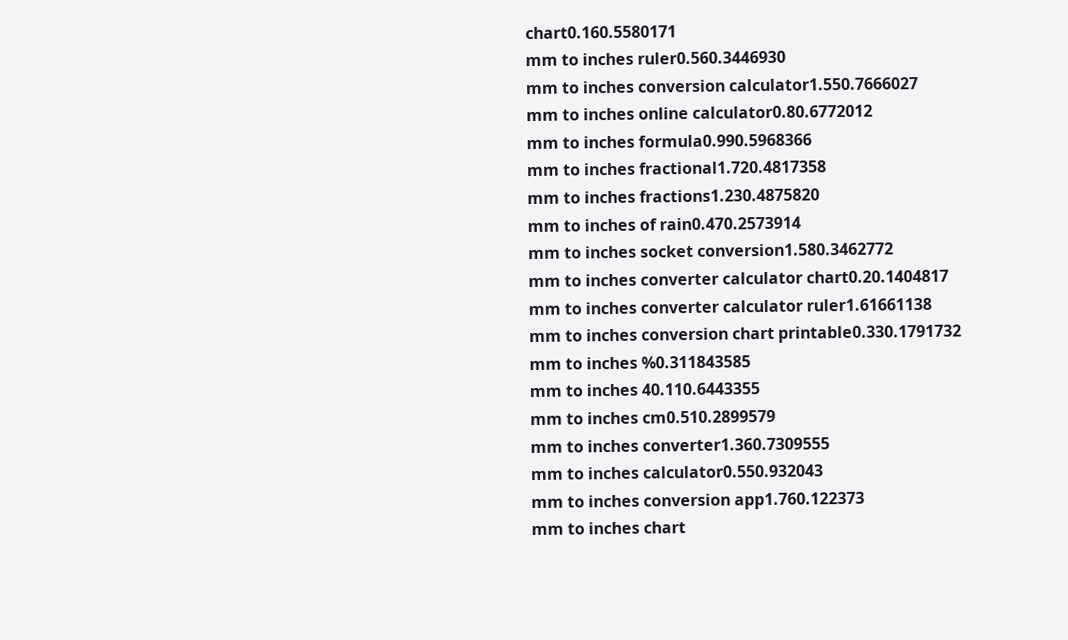chart0.160.5580171
mm to inches ruler0.560.3446930
mm to inches conversion calculator1.550.7666027
mm to inches online calculator0.80.6772012
mm to inches formula0.990.5968366
mm to inches fractional1.720.4817358
mm to inches fractions1.230.4875820
mm to inches of rain0.470.2573914
mm to inches socket conversion1.580.3462772
mm to inches converter calculator chart0.20.1404817
mm to inches converter calculator ruler1.61661138
mm to inches conversion chart printable0.330.1791732
mm to inches %0.311843585
mm to inches 40.110.6443355
mm to inches cm0.510.2899579
mm to inches converter1.360.7309555
mm to inches calculator0.550.932043
mm to inches conversion app1.760.122373
mm to inches chart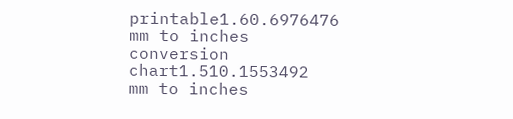printable1.60.6976476
mm to inches conversion chart1.510.1553492
mm to inches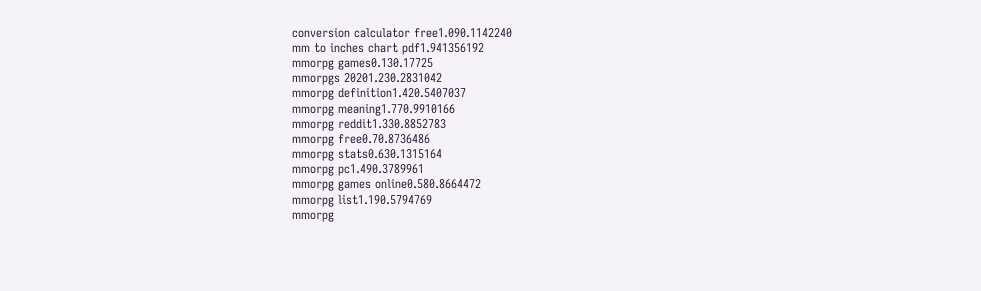conversion calculator free1.090.1142240
mm to inches chart pdf1.941356192
mmorpg games0.130.17725
mmorpgs 20201.230.2831042
mmorpg definition1.420.5407037
mmorpg meaning1.770.9910166
mmorpg reddit1.330.8852783
mmorpg free0.70.8736486
mmorpg stats0.630.1315164
mmorpg pc1.490.3789961
mmorpg games online0.580.8664472
mmorpg list1.190.5794769
mmorpg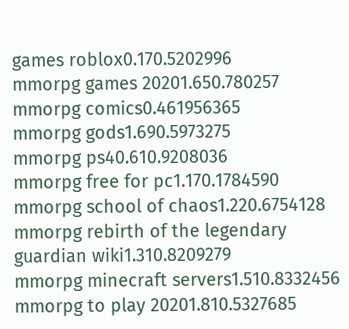games roblox0.170.5202996
mmorpg games 20201.650.780257
mmorpg comics0.461956365
mmorpg gods1.690.5973275
mmorpg ps40.610.9208036
mmorpg free for pc1.170.1784590
mmorpg school of chaos1.220.6754128
mmorpg rebirth of the legendary guardian wiki1.310.8209279
mmorpg minecraft servers1.510.8332456
mmorpg to play 20201.810.5327685